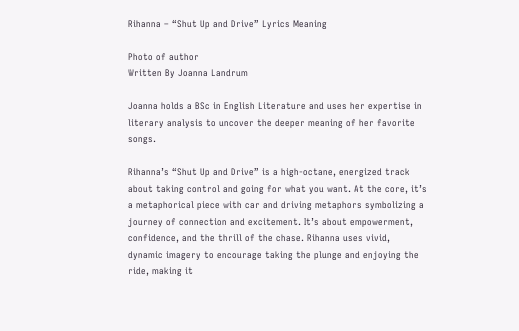Rihanna – “Shut Up and Drive” Lyrics Meaning

Photo of author
Written By Joanna Landrum

Joanna holds a BSc in English Literature and uses her expertise in literary analysis to uncover the deeper meaning of her favorite songs.

Rihanna’s “Shut Up and Drive” is a high-octane, energized track about taking control and going for what you want. At the core, it’s a metaphorical piece with car and driving metaphors symbolizing a journey of connection and excitement. It’s about empowerment, confidence, and the thrill of the chase. Rihanna uses vivid, dynamic imagery to encourage taking the plunge and enjoying the ride, making it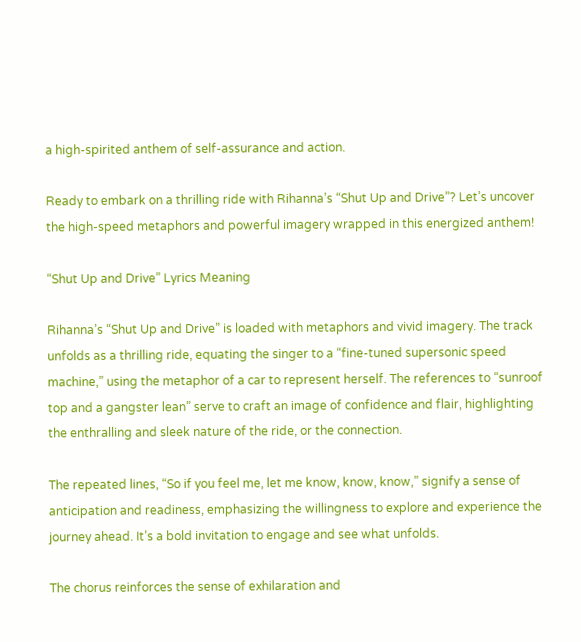a high-spirited anthem of self-assurance and action.

Ready to embark on a thrilling ride with Rihanna’s “Shut Up and Drive”? Let’s uncover the high-speed metaphors and powerful imagery wrapped in this energized anthem!

“Shut Up and Drive” Lyrics Meaning

Rihanna’s “Shut Up and Drive” is loaded with metaphors and vivid imagery. The track unfolds as a thrilling ride, equating the singer to a “fine-tuned supersonic speed machine,” using the metaphor of a car to represent herself. The references to “sunroof top and a gangster lean” serve to craft an image of confidence and flair, highlighting the enthralling and sleek nature of the ride, or the connection.

The repeated lines, “So if you feel me, let me know, know, know,” signify a sense of anticipation and readiness, emphasizing the willingness to explore and experience the journey ahead. It’s a bold invitation to engage and see what unfolds.

The chorus reinforces the sense of exhilaration and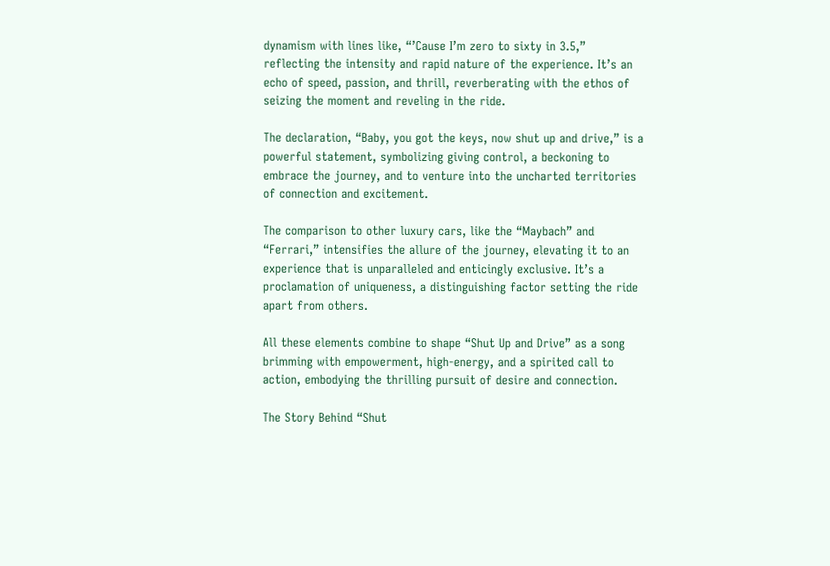dynamism with lines like, “’Cause I’m zero to sixty in 3.5,” reflecting the intensity and rapid nature of the experience. It’s an echo of speed, passion, and thrill, reverberating with the ethos of seizing the moment and reveling in the ride.

The declaration, “Baby, you got the keys, now shut up and drive,” is a powerful statement, symbolizing giving control, a beckoning to embrace the journey, and to venture into the uncharted territories of connection and excitement.

The comparison to other luxury cars, like the “Maybach” and “Ferrari,” intensifies the allure of the journey, elevating it to an experience that is unparalleled and enticingly exclusive. It’s a proclamation of uniqueness, a distinguishing factor setting the ride apart from others.

All these elements combine to shape “Shut Up and Drive” as a song brimming with empowerment, high-energy, and a spirited call to action, embodying the thrilling pursuit of desire and connection.

The Story Behind “Shut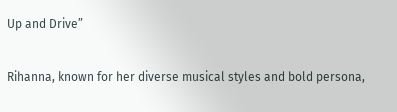Up and Drive”

Rihanna, known for her diverse musical styles and bold persona,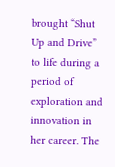brought “Shut Up and Drive” to life during a period of exploration and innovation in her career. The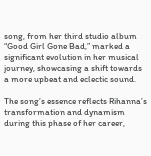song, from her third studio album “Good Girl Gone Bad,” marked a significant evolution in her musical journey, showcasing a shift towards a more upbeat and eclectic sound.

The song’s essence reflects Rihanna’s transformation and dynamism during this phase of her career,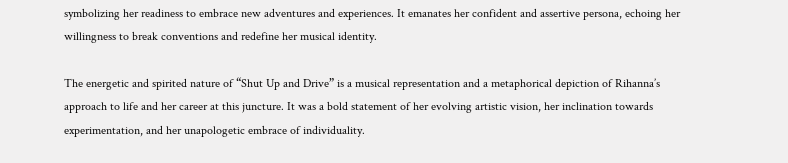symbolizing her readiness to embrace new adventures and experiences. It emanates her confident and assertive persona, echoing her willingness to break conventions and redefine her musical identity.

The energetic and spirited nature of “Shut Up and Drive” is a musical representation and a metaphorical depiction of Rihanna’s approach to life and her career at this juncture. It was a bold statement of her evolving artistic vision, her inclination towards experimentation, and her unapologetic embrace of individuality.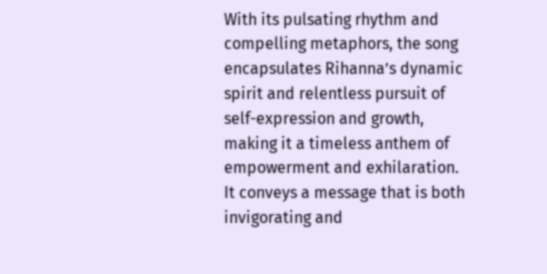With its pulsating rhythm and compelling metaphors, the song encapsulates Rihanna’s dynamic spirit and relentless pursuit of self-expression and growth, making it a timeless anthem of empowerment and exhilaration. It conveys a message that is both invigorating and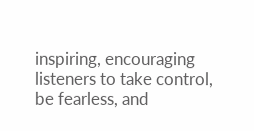inspiring, encouraging listeners to take control, be fearless, and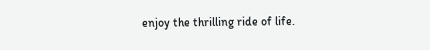enjoy the thrilling ride of life.